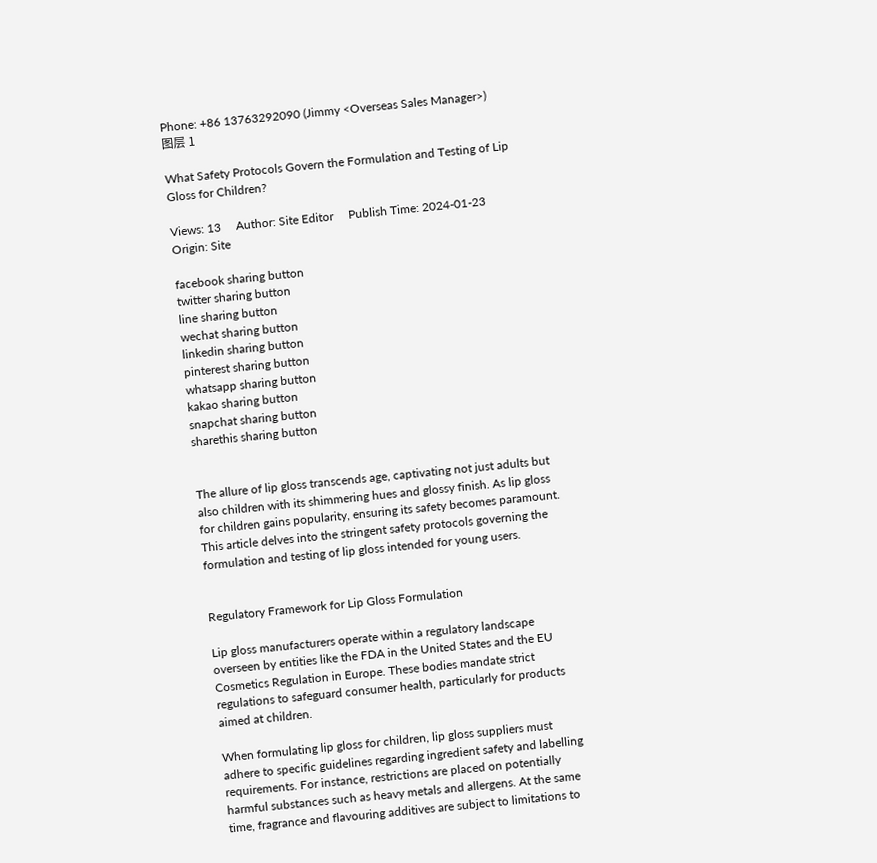Phone: +86 13763292090 (Jimmy <Overseas Sales Manager>)
图层 1

What Safety Protocols Govern the Formulation and Testing of Lip Gloss for Children?

Views: 13     Author: Site Editor     Publish Time: 2024-01-23      Origin: Site

facebook sharing button
twitter sharing button
line sharing button
wechat sharing button
linkedin sharing button
pinterest sharing button
whatsapp sharing button
kakao sharing button
snapchat sharing button
sharethis sharing button


The allure of lip gloss transcends age, captivating not just adults but also children with its shimmering hues and glossy finish. As lip gloss for children gains popularity, ensuring its safety becomes paramount. This article delves into the stringent safety protocols governing the formulation and testing of lip gloss intended for young users.


Regulatory Framework for Lip Gloss Formulation

Lip gloss manufacturers operate within a regulatory landscape overseen by entities like the FDA in the United States and the EU Cosmetics Regulation in Europe. These bodies mandate strict regulations to safeguard consumer health, particularly for products aimed at children.

When formulating lip gloss for children, lip gloss suppliers must adhere to specific guidelines regarding ingredient safety and labelling requirements. For instance, restrictions are placed on potentially harmful substances such as heavy metals and allergens. At the same time, fragrance and flavouring additives are subject to limitations to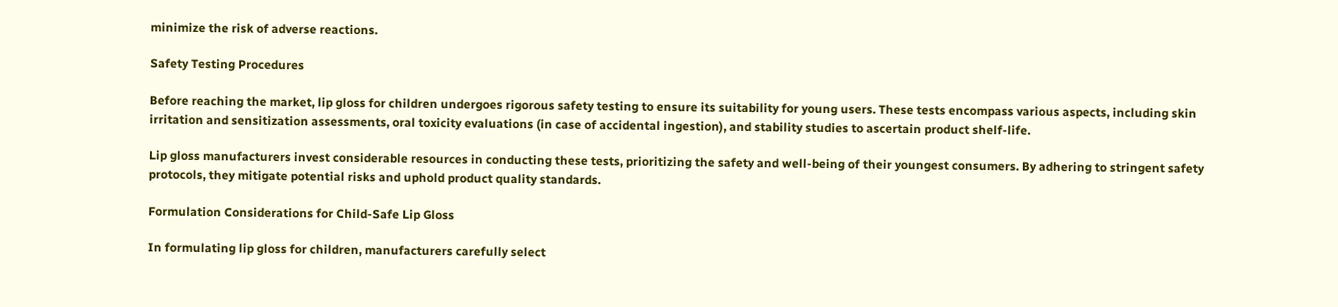minimize the risk of adverse reactions.

Safety Testing Procedures

Before reaching the market, lip gloss for children undergoes rigorous safety testing to ensure its suitability for young users. These tests encompass various aspects, including skin irritation and sensitization assessments, oral toxicity evaluations (in case of accidental ingestion), and stability studies to ascertain product shelf-life.

Lip gloss manufacturers invest considerable resources in conducting these tests, prioritizing the safety and well-being of their youngest consumers. By adhering to stringent safety protocols, they mitigate potential risks and uphold product quality standards.

Formulation Considerations for Child-Safe Lip Gloss

In formulating lip gloss for children, manufacturers carefully select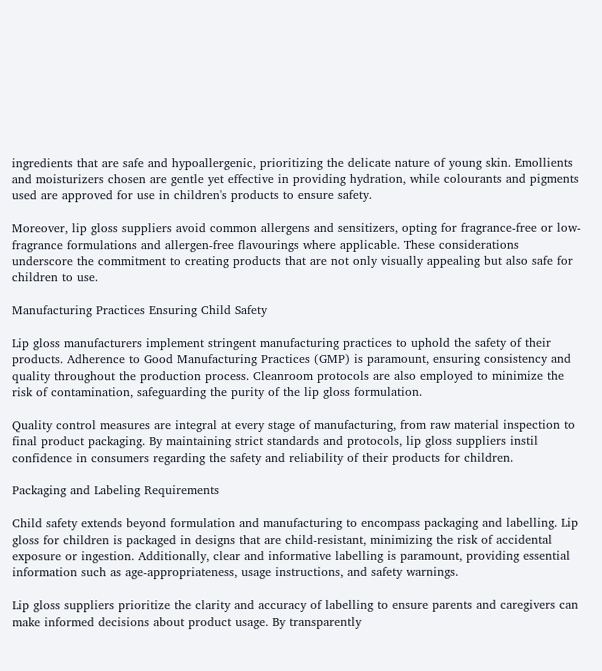ingredients that are safe and hypoallergenic, prioritizing the delicate nature of young skin. Emollients and moisturizers chosen are gentle yet effective in providing hydration, while colourants and pigments used are approved for use in children's products to ensure safety.

Moreover, lip gloss suppliers avoid common allergens and sensitizers, opting for fragrance-free or low-fragrance formulations and allergen-free flavourings where applicable. These considerations underscore the commitment to creating products that are not only visually appealing but also safe for children to use.

Manufacturing Practices Ensuring Child Safety

Lip gloss manufacturers implement stringent manufacturing practices to uphold the safety of their products. Adherence to Good Manufacturing Practices (GMP) is paramount, ensuring consistency and quality throughout the production process. Cleanroom protocols are also employed to minimize the risk of contamination, safeguarding the purity of the lip gloss formulation.

Quality control measures are integral at every stage of manufacturing, from raw material inspection to final product packaging. By maintaining strict standards and protocols, lip gloss suppliers instil confidence in consumers regarding the safety and reliability of their products for children.

Packaging and Labeling Requirements

Child safety extends beyond formulation and manufacturing to encompass packaging and labelling. Lip gloss for children is packaged in designs that are child-resistant, minimizing the risk of accidental exposure or ingestion. Additionally, clear and informative labelling is paramount, providing essential information such as age-appropriateness, usage instructions, and safety warnings.

Lip gloss suppliers prioritize the clarity and accuracy of labelling to ensure parents and caregivers can make informed decisions about product usage. By transparently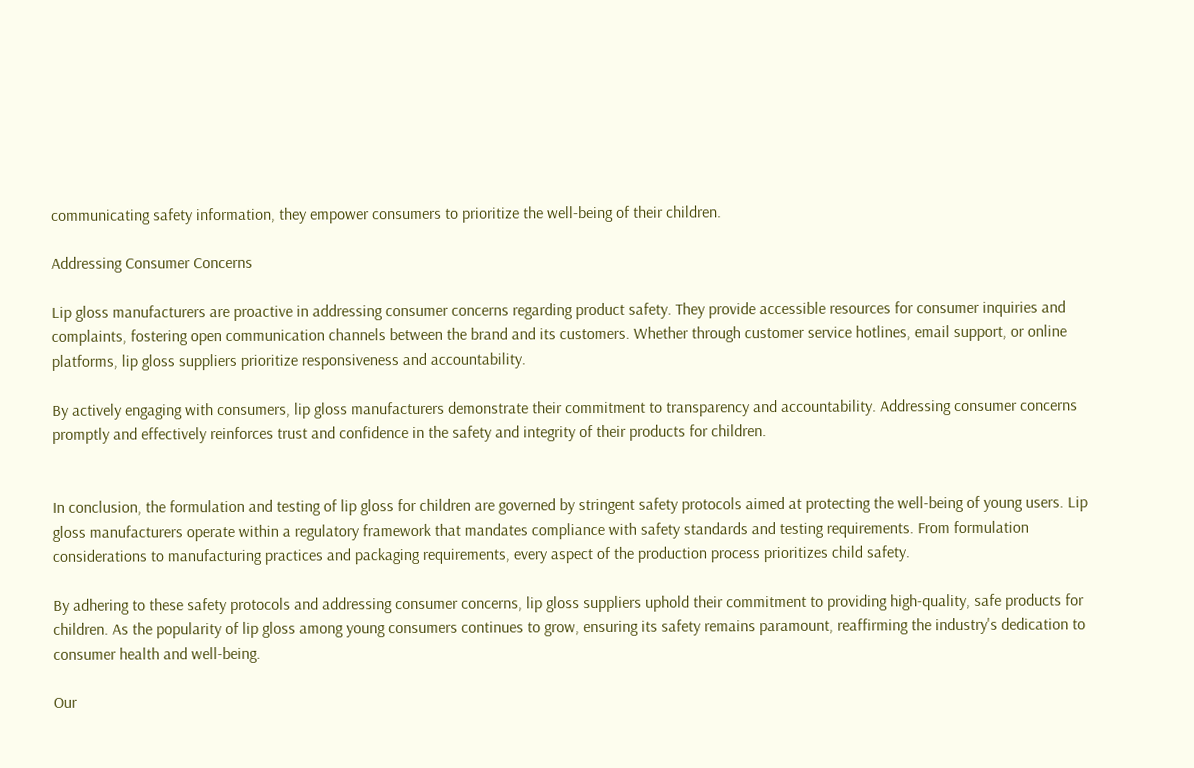communicating safety information, they empower consumers to prioritize the well-being of their children.

Addressing Consumer Concerns

Lip gloss manufacturers are proactive in addressing consumer concerns regarding product safety. They provide accessible resources for consumer inquiries and complaints, fostering open communication channels between the brand and its customers. Whether through customer service hotlines, email support, or online platforms, lip gloss suppliers prioritize responsiveness and accountability.

By actively engaging with consumers, lip gloss manufacturers demonstrate their commitment to transparency and accountability. Addressing consumer concerns promptly and effectively reinforces trust and confidence in the safety and integrity of their products for children.


In conclusion, the formulation and testing of lip gloss for children are governed by stringent safety protocols aimed at protecting the well-being of young users. Lip gloss manufacturers operate within a regulatory framework that mandates compliance with safety standards and testing requirements. From formulation considerations to manufacturing practices and packaging requirements, every aspect of the production process prioritizes child safety.

By adhering to these safety protocols and addressing consumer concerns, lip gloss suppliers uphold their commitment to providing high-quality, safe products for children. As the popularity of lip gloss among young consumers continues to grow, ensuring its safety remains paramount, reaffirming the industry's dedication to consumer health and well-being.

Our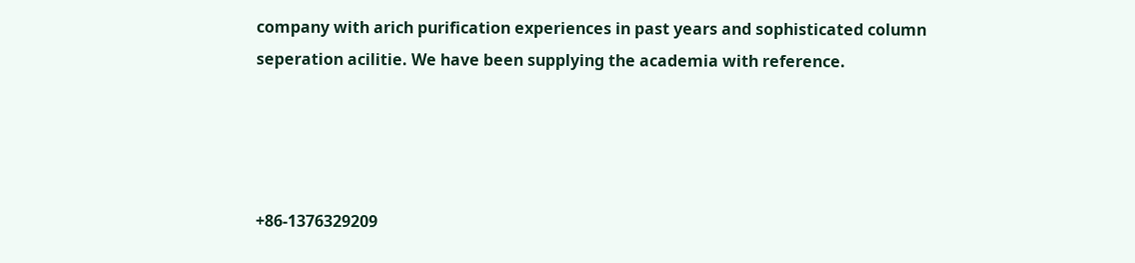company with arich purification experiences in past years and sophisticated column seperation acilitie. We have been supplying the academia with reference.




+86-1376329209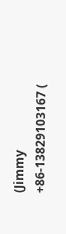(Jimmy
+86-13829103167 (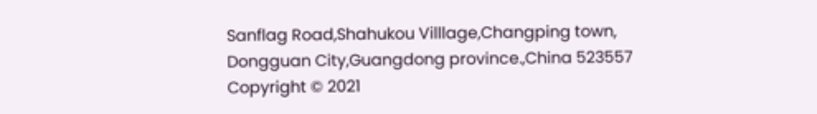Sanflag Road,Shahukou Villlage,Changping town, Dongguan City,Guangdong province.,China 523557
Copyright © 2021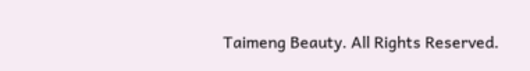Taimeng Beauty. All Rights Reserved.